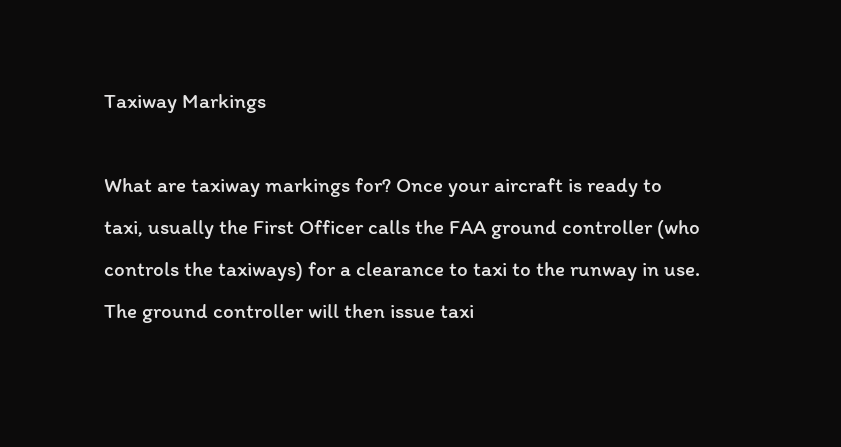Taxiway Markings

What are taxiway markings for? Once your aircraft is ready to taxi, usually the First Officer calls the FAA ground controller (who controls the taxiways) for a clearance to taxi to the runway in use. The ground controller will then issue taxi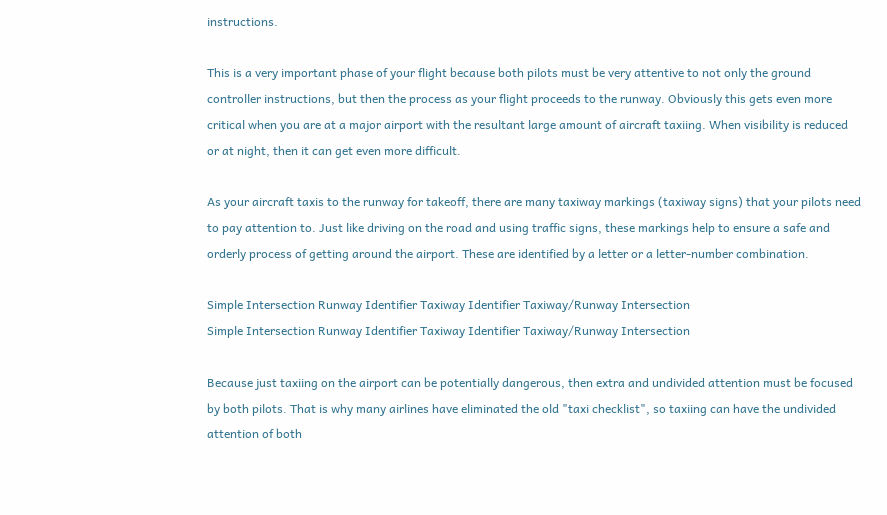instructions.

This is a very important phase of your flight because both pilots must be very attentive to not only the ground controller instructions, but then the process as your flight proceeds to the runway. Obviously this gets even more critical when you are at a major airport with the resultant large amount of aircraft taxiing. When visibility is reduced or at night, then it can get even more difficult.

As your aircraft taxis to the runway for takeoff, there are many taxiway markings (taxiway signs) that your pilots need to pay attention to. Just like driving on the road and using traffic signs, these markings help to ensure a safe and orderly process of getting around the airport. These are identified by a letter or a letter-number combination.

Simple Intersection Runway Identifier Taxiway Identifier Taxiway/Runway Intersection
Simple Intersection Runway Identifier Taxiway Identifier Taxiway/Runway Intersection

Because just taxiing on the airport can be potentially dangerous, then extra and undivided attention must be focused by both pilots. That is why many airlines have eliminated the old "taxi checklist", so taxiing can have the undivided attention of both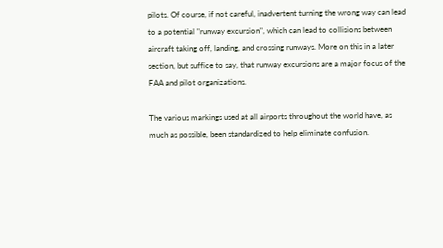pilots. Of course, if not careful, inadvertent turning the wrong way can lead to a potential "runway excursion", which can lead to collisions between aircraft taking off, landing, and crossing runways. More on this in a later section, but suffice to say, that runway excursions are a major focus of the FAA and pilot organizations.

The various markings used at all airports throughout the world have, as much as possible, been standardized to help eliminate confusion.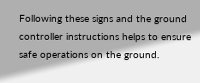Following these signs and the ground controller instructions helps to ensure safe operations on the ground.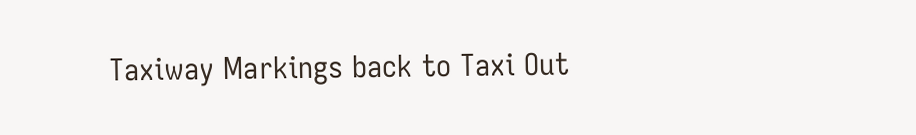Taxiway Markings back to Taxi Out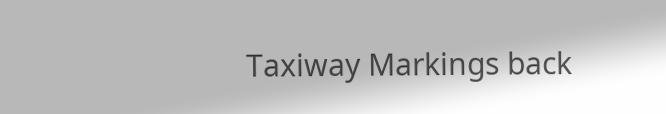Taxiway Markings back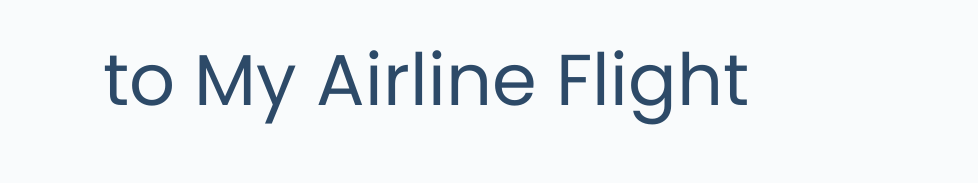to My Airline Flight